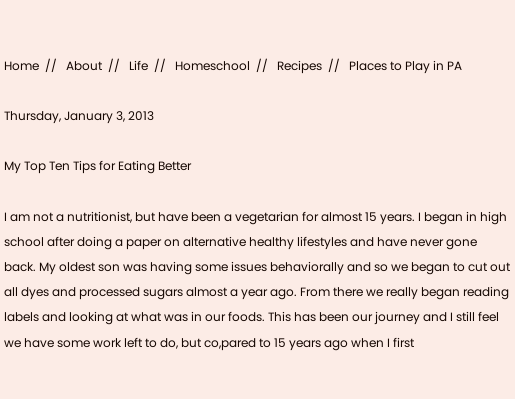Home  //   About  //   Life  //   Homeschool  //   Recipes  //   Places to Play in PA

Thursday, January 3, 2013

My Top Ten Tips for Eating Better

I am not a nutritionist, but have been a vegetarian for almost 15 years. I began in high school after doing a paper on alternative healthy lifestyles and have never gone back. My oldest son was having some issues behaviorally and so we began to cut out all dyes and processed sugars almost a year ago. From there we really began reading labels and looking at what was in our foods. This has been our journey and I still feel we have some work left to do, but co,pared to 15 years ago when I first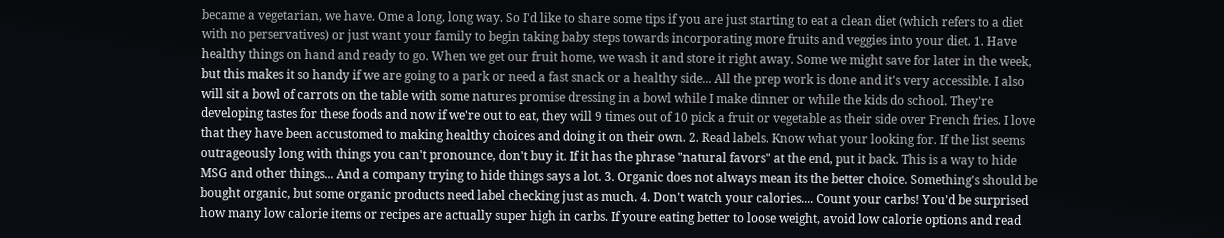became a vegetarian, we have. Ome a long, long way. So I'd like to share some tips if you are just starting to eat a clean diet (which refers to a diet with no perservatives) or just want your family to begin taking baby steps towards incorporating more fruits and veggies into your diet. 1. Have healthy things on hand and ready to go. When we get our fruit home, we wash it and store it right away. Some we might save for later in the week, but this makes it so handy if we are going to a park or need a fast snack or a healthy side... All the prep work is done and it's very accessible. I also will sit a bowl of carrots on the table with some natures promise dressing in a bowl while I make dinner or while the kids do school. They're developing tastes for these foods and now if we're out to eat, they will 9 times out of 10 pick a fruit or vegetable as their side over French fries. I love that they have been accustomed to making healthy choices and doing it on their own. 2. Read labels. Know what your looking for. If the list seems outrageously long with things you can't pronounce, don't buy it. If it has the phrase "natural favors" at the end, put it back. This is a way to hide MSG and other things... And a company trying to hide things says a lot. 3. Organic does not always mean its the better choice. Something's should be bought organic, but some organic products need label checking just as much. 4. Don't watch your calories.... Count your carbs! You'd be surprised how many low calorie items or recipes are actually super high in carbs. If youre eating better to loose weight, avoid low calorie options and read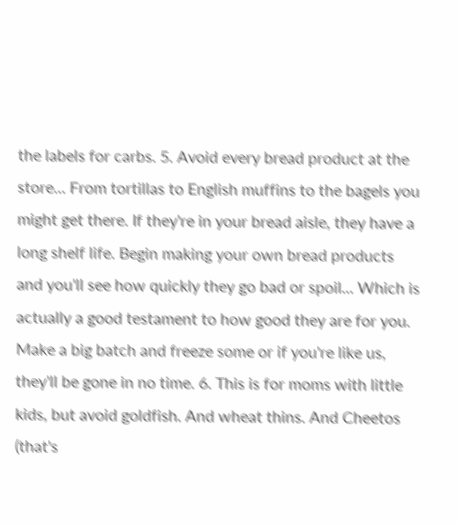the labels for carbs. 5. Avoid every bread product at the store... From tortillas to English muffins to the bagels you might get there. If they're in your bread aisle, they have a long shelf life. Begin making your own bread products and you'll see how quickly they go bad or spoil... Which is actually a good testament to how good they are for you. Make a big batch and freeze some or if you're like us, they'll be gone in no time. 6. This is for moms with little kids, but avoid goldfish. And wheat thins. And Cheetos (that's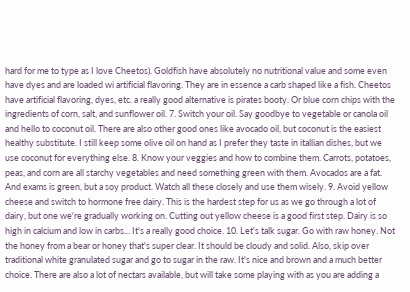hard for me to type as I love Cheetos). Goldfish have absolutely no nutritional value and some even have dyes and are loaded wi artificial flavoring. They are in essence a carb shaped like a fish. Cheetos have artificial flavoring, dyes, etc. a really good alternative is pirates booty. Or blue corn chips with the ingredients of corn, salt, and sunflower oil. 7. Switch your oil. Say goodbye to vegetable or canola oil and hello to coconut oil. There are also other good ones like avocado oil, but coconut is the easiest healthy substitute. I still keep some olive oil on hand as I prefer they taste in itallian dishes, but we use coconut for everything else. 8. Know your veggies and how to combine them. Carrots, potatoes, peas, and corn are all starchy vegetables and need something green with them. Avocados are a fat. And exams is green, but a soy product. Watch all these closely and use them wisely. 9. Avoid yellow cheese and switch to hormone free dairy. This is the hardest step for us as we go through a lot of dairy, but one we're gradually working on. Cutting out yellow cheese is a good first step. Dairy is so high in calcium and low in carbs... It's a really good choice. 10. Let's talk sugar. Go with raw honey. Not the honey from a bear or honey that's super clear. It should be cloudy and solid. Also, skip over traditional white granulated sugar and go to sugar in the raw. It's nice and brown and a much better choice. There are also a lot of nectars available, but will take some playing with as you are adding a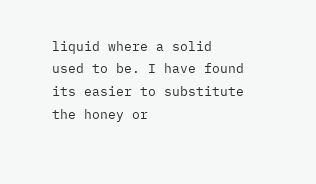liquid where a solid used to be. I have found its easier to substitute the honey or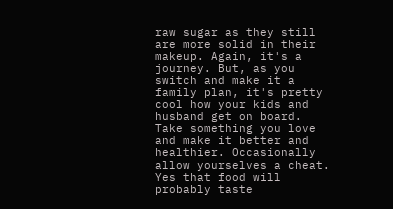raw sugar as they still are more solid in their makeup. Again, it's a journey. But, as you switch and make it a family plan, it's pretty cool how your kids and husband get on board. Take something you love and make it better and healthier. Occasionally allow yourselves a cheat. Yes that food will probably taste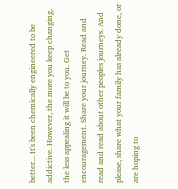better... It's been chemically engineered to be addictive. However, the more you keep changing, the less appealing it will be to you. Get encouragement. Share your journey. Read and read and read about other peoples journeys. And please, share what your family has already done, or are hoping to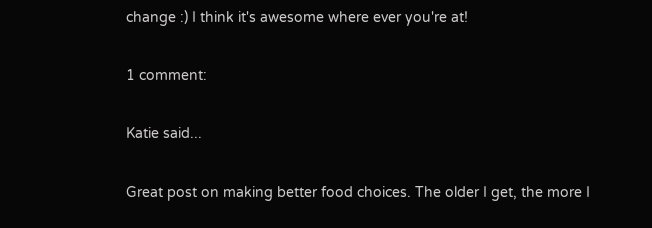change :) I think it's awesome where ever you're at!

1 comment:

Katie said...

Great post on making better food choices. The older I get, the more I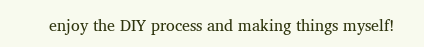enjoy the DIY process and making things myself!